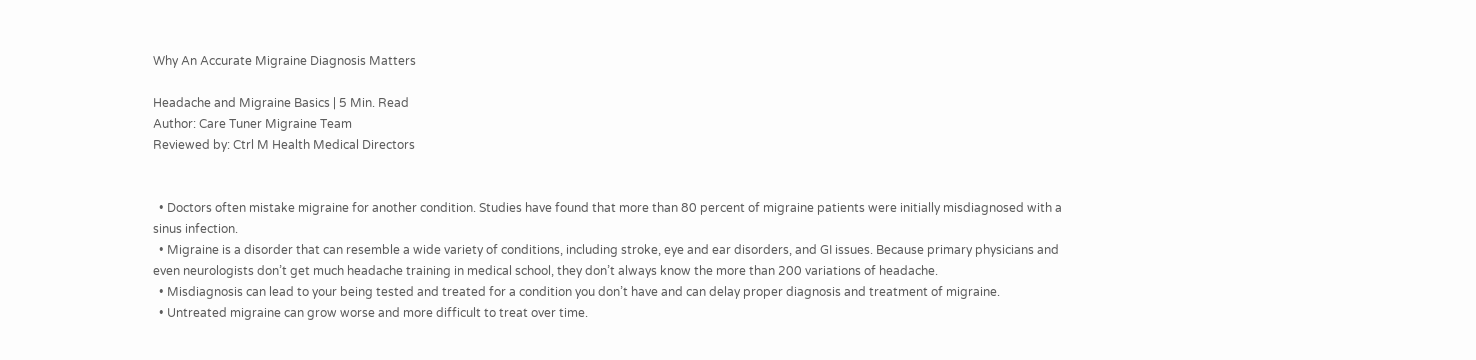Why An Accurate Migraine Diagnosis Matters

Headache and Migraine Basics | 5 Min. Read
Author: Care Tuner Migraine Team
Reviewed by: Ctrl M Health Medical Directors


  • Doctors often mistake migraine for another condition. Studies have found that more than 80 percent of migraine patients were initially misdiagnosed with a sinus infection.
  • Migraine is a disorder that can resemble a wide variety of conditions, including stroke, eye and ear disorders, and GI issues. Because primary physicians and even neurologists don’t get much headache training in medical school, they don’t always know the more than 200 variations of headache.
  • Misdiagnosis can lead to your being tested and treated for a condition you don’t have and can delay proper diagnosis and treatment of migraine.
  • Untreated migraine can grow worse and more difficult to treat over time.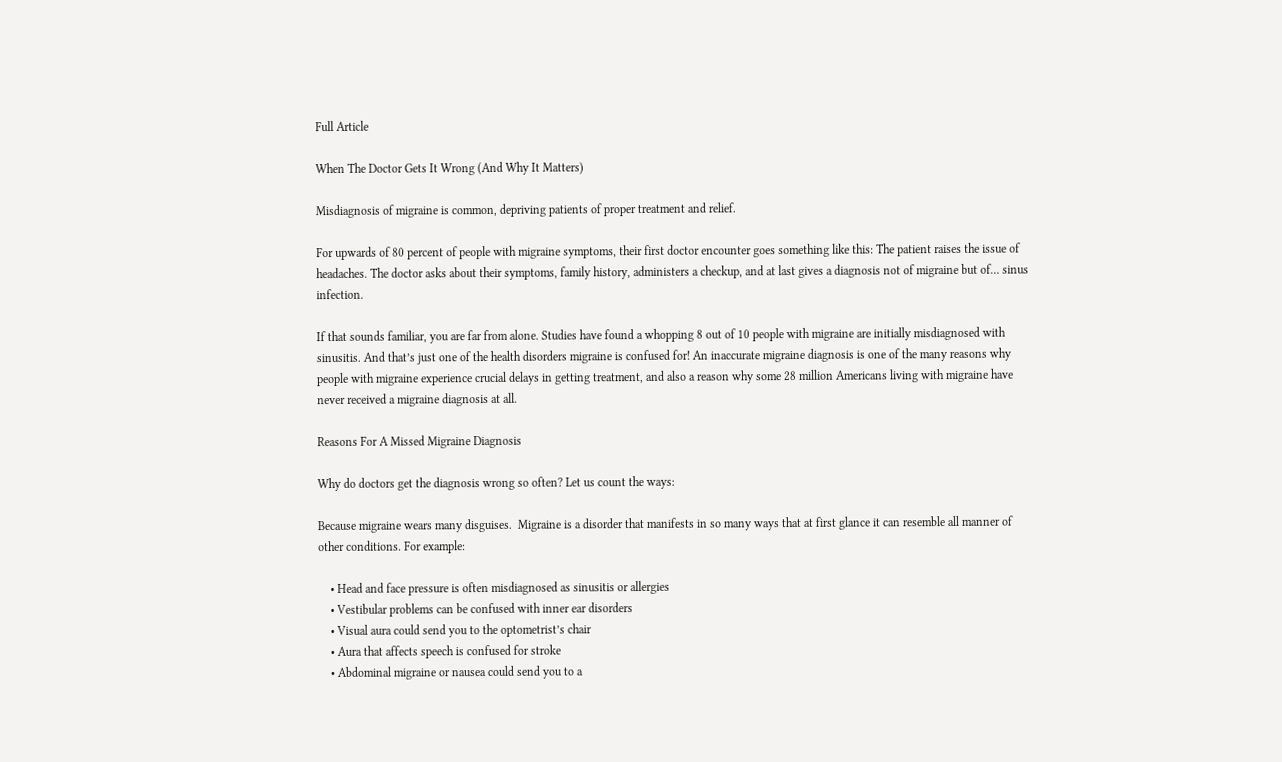Full Article

When The Doctor Gets It Wrong (And Why It Matters)

Misdiagnosis of migraine is common, depriving patients of proper treatment and relief.

For upwards of 80 percent of people with migraine symptoms, their first doctor encounter goes something like this: The patient raises the issue of headaches. The doctor asks about their symptoms, family history, administers a checkup, and at last gives a diagnosis not of migraine but of… sinus infection.

If that sounds familiar, you are far from alone. Studies have found a whopping 8 out of 10 people with migraine are initially misdiagnosed with sinusitis. And that’s just one of the health disorders migraine is confused for! An inaccurate migraine diagnosis is one of the many reasons why people with migraine experience crucial delays in getting treatment, and also a reason why some 28 million Americans living with migraine have never received a migraine diagnosis at all.

Reasons For A Missed Migraine Diagnosis

Why do doctors get the diagnosis wrong so often? Let us count the ways:

Because migraine wears many disguises.  Migraine is a disorder that manifests in so many ways that at first glance it can resemble all manner of other conditions. For example:

    • Head and face pressure is often misdiagnosed as sinusitis or allergies
    • Vestibular problems can be confused with inner ear disorders
    • Visual aura could send you to the optometrist’s chair
    • Aura that affects speech is confused for stroke
    • Abdominal migraine or nausea could send you to a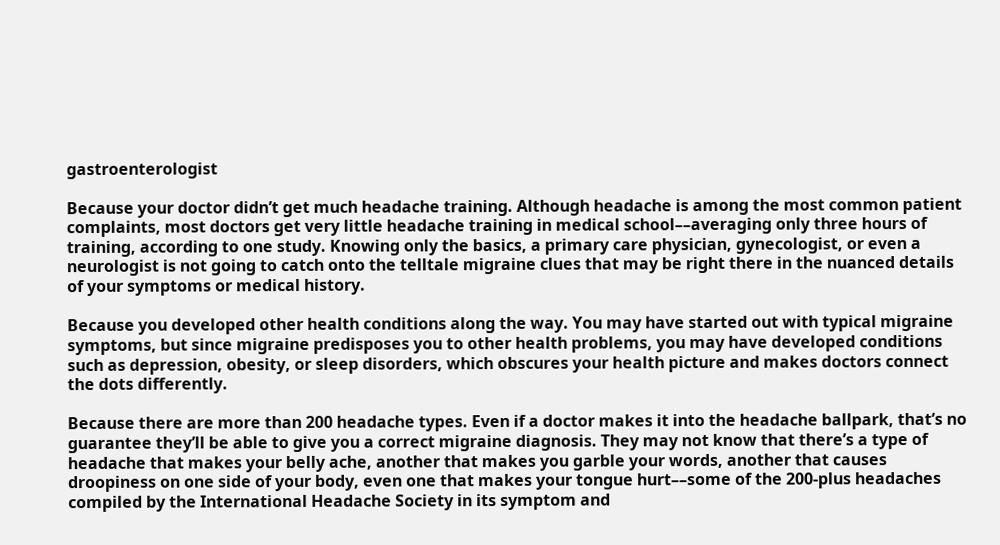gastroenterologist

Because your doctor didn’t get much headache training. Although headache is among the most common patient complaints, most doctors get very little headache training in medical school––averaging only three hours of training, according to one study. Knowing only the basics, a primary care physician, gynecologist, or even a neurologist is not going to catch onto the telltale migraine clues that may be right there in the nuanced details of your symptoms or medical history.

Because you developed other health conditions along the way. You may have started out with typical migraine symptoms, but since migraine predisposes you to other health problems, you may have developed conditions such as depression, obesity, or sleep disorders, which obscures your health picture and makes doctors connect the dots differently.

Because there are more than 200 headache types. Even if a doctor makes it into the headache ballpark, that’s no guarantee they’ll be able to give you a correct migraine diagnosis. They may not know that there’s a type of headache that makes your belly ache, another that makes you garble your words, another that causes droopiness on one side of your body, even one that makes your tongue hurt––some of the 200-plus headaches compiled by the International Headache Society in its symptom and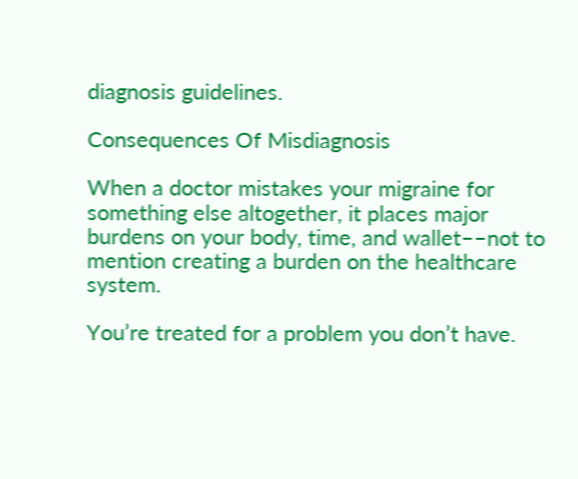diagnosis guidelines.

Consequences Of Misdiagnosis

When a doctor mistakes your migraine for something else altogether, it places major burdens on your body, time, and wallet––not to mention creating a burden on the healthcare system.

You’re treated for a problem you don’t have.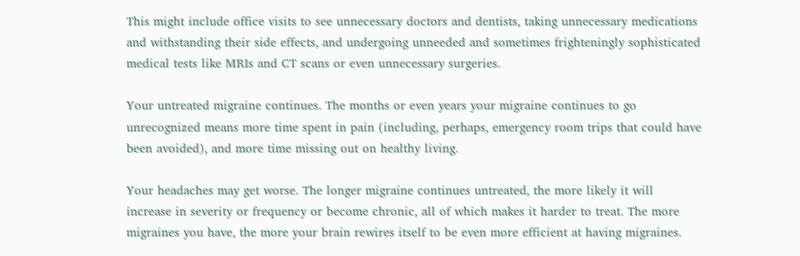This might include office visits to see unnecessary doctors and dentists, taking unnecessary medications and withstanding their side effects, and undergoing unneeded and sometimes frighteningly sophisticated medical tests like MRIs and CT scans or even unnecessary surgeries.

Your untreated migraine continues. The months or even years your migraine continues to go unrecognized means more time spent in pain (including, perhaps, emergency room trips that could have been avoided), and more time missing out on healthy living.

Your headaches may get worse. The longer migraine continues untreated, the more likely it will increase in severity or frequency or become chronic, all of which makes it harder to treat. The more migraines you have, the more your brain rewires itself to be even more efficient at having migraines.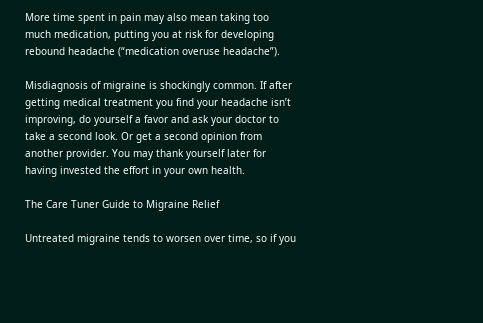More time spent in pain may also mean taking too much medication, putting you at risk for developing rebound headache (“medication overuse headache”).

Misdiagnosis of migraine is shockingly common. If after getting medical treatment you find your headache isn’t improving, do yourself a favor and ask your doctor to take a second look. Or get a second opinion from another provider. You may thank yourself later for having invested the effort in your own health.

The Care Tuner Guide to Migraine Relief

Untreated migraine tends to worsen over time, so if you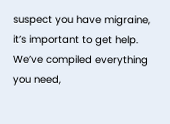suspect you have migraine, it’s important to get help. We’ve compiled everything you need,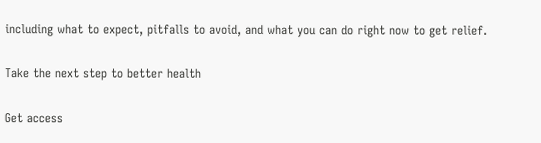including what to expect, pitfalls to avoid, and what you can do right now to get relief.

Take the next step to better health

Get access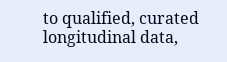to qualified, curated longitudinal data,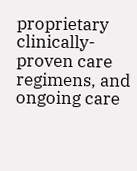proprietary clinically-proven care regimens, and ongoing care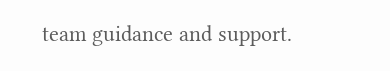team guidance and support.